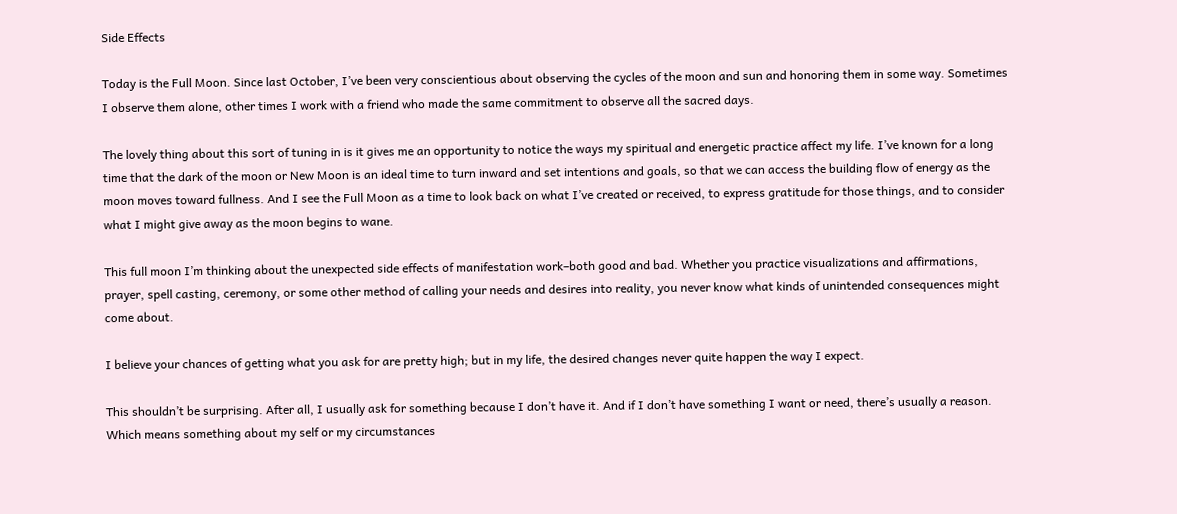Side Effects

Today is the Full Moon. Since last October, I’ve been very conscientious about observing the cycles of the moon and sun and honoring them in some way. Sometimes I observe them alone, other times I work with a friend who made the same commitment to observe all the sacred days.

The lovely thing about this sort of tuning in is it gives me an opportunity to notice the ways my spiritual and energetic practice affect my life. I’ve known for a long time that the dark of the moon or New Moon is an ideal time to turn inward and set intentions and goals, so that we can access the building flow of energy as the moon moves toward fullness. And I see the Full Moon as a time to look back on what I’ve created or received, to express gratitude for those things, and to consider what I might give away as the moon begins to wane.

This full moon I’m thinking about the unexpected side effects of manifestation work–both good and bad. Whether you practice visualizations and affirmations, prayer, spell casting, ceremony, or some other method of calling your needs and desires into reality, you never know what kinds of unintended consequences might come about.

I believe your chances of getting what you ask for are pretty high; but in my life, the desired changes never quite happen the way I expect.

This shouldn’t be surprising. After all, I usually ask for something because I don’t have it. And if I don’t have something I want or need, there’s usually a reason. Which means something about my self or my circumstances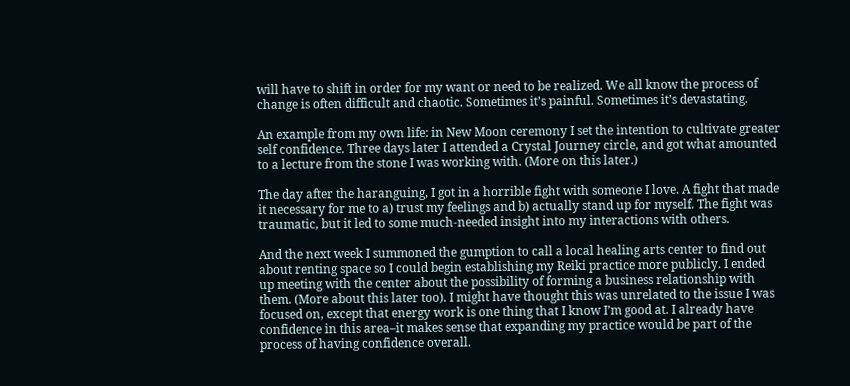will have to shift in order for my want or need to be realized. We all know the process of change is often difficult and chaotic. Sometimes it’s painful. Sometimes it’s devastating.

An example from my own life: in New Moon ceremony I set the intention to cultivate greater self confidence. Three days later I attended a Crystal Journey circle, and got what amounted to a lecture from the stone I was working with. (More on this later.)

The day after the haranguing, I got in a horrible fight with someone I love. A fight that made it necessary for me to a) trust my feelings and b) actually stand up for myself. The fight was traumatic, but it led to some much-needed insight into my interactions with others.

And the next week I summoned the gumption to call a local healing arts center to find out about renting space so I could begin establishing my Reiki practice more publicly. I ended up meeting with the center about the possibility of forming a business relationship with them. (More about this later too). I might have thought this was unrelated to the issue I was focused on, except that energy work is one thing that I know I’m good at. I already have confidence in this area–it makes sense that expanding my practice would be part of the process of having confidence overall.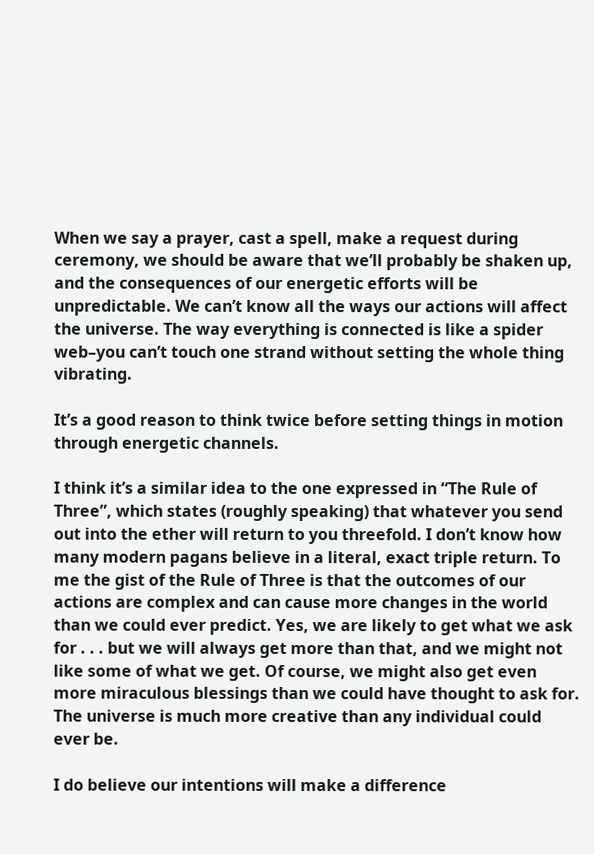When we say a prayer, cast a spell, make a request during ceremony, we should be aware that we’ll probably be shaken up, and the consequences of our energetic efforts will be unpredictable. We can’t know all the ways our actions will affect the universe. The way everything is connected is like a spider web–you can’t touch one strand without setting the whole thing vibrating.

It’s a good reason to think twice before setting things in motion through energetic channels.

I think it’s a similar idea to the one expressed in “The Rule of Three”, which states (roughly speaking) that whatever you send out into the ether will return to you threefold. I don’t know how many modern pagans believe in a literal, exact triple return. To me the gist of the Rule of Three is that the outcomes of our actions are complex and can cause more changes in the world than we could ever predict. Yes, we are likely to get what we ask for . . . but we will always get more than that, and we might not like some of what we get. Of course, we might also get even more miraculous blessings than we could have thought to ask for. The universe is much more creative than any individual could ever be.

I do believe our intentions will make a difference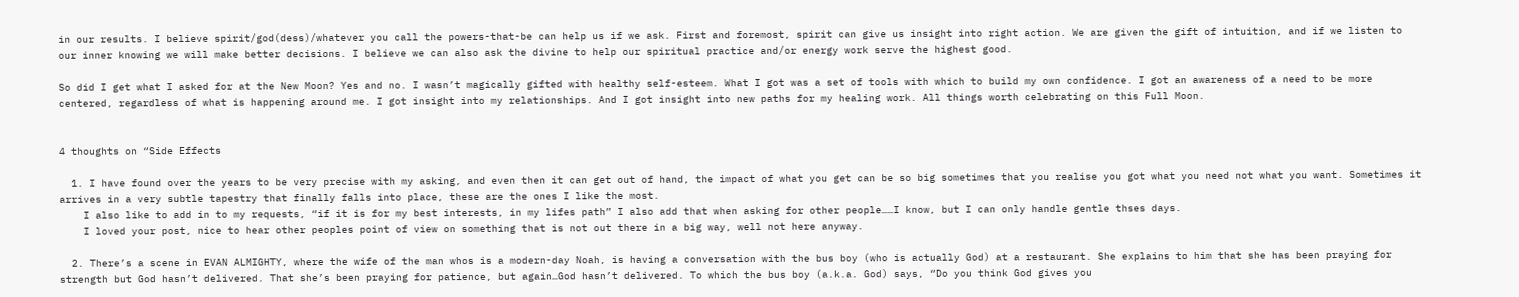in our results. I believe spirit/god(dess)/whatever you call the powers-that-be can help us if we ask. First and foremost, spirit can give us insight into right action. We are given the gift of intuition, and if we listen to our inner knowing we will make better decisions. I believe we can also ask the divine to help our spiritual practice and/or energy work serve the highest good.

So did I get what I asked for at the New Moon? Yes and no. I wasn’t magically gifted with healthy self-esteem. What I got was a set of tools with which to build my own confidence. I got an awareness of a need to be more centered, regardless of what is happening around me. I got insight into my relationships. And I got insight into new paths for my healing work. All things worth celebrating on this Full Moon.


4 thoughts on “Side Effects

  1. I have found over the years to be very precise with my asking, and even then it can get out of hand, the impact of what you get can be so big sometimes that you realise you got what you need not what you want. Sometimes it arrives in a very subtle tapestry that finally falls into place, these are the ones I like the most.
    I also like to add in to my requests, “if it is for my best interests, in my lifes path” I also add that when asking for other people……I know, but I can only handle gentle thses days.
    I loved your post, nice to hear other peoples point of view on something that is not out there in a big way, well not here anyway.

  2. There’s a scene in EVAN ALMIGHTY, where the wife of the man whos is a modern-day Noah, is having a conversation with the bus boy (who is actually God) at a restaurant. She explains to him that she has been praying for strength but God hasn’t delivered. That she’s been praying for patience, but again…God hasn’t delivered. To which the bus boy (a.k.a. God) says, “Do you think God gives you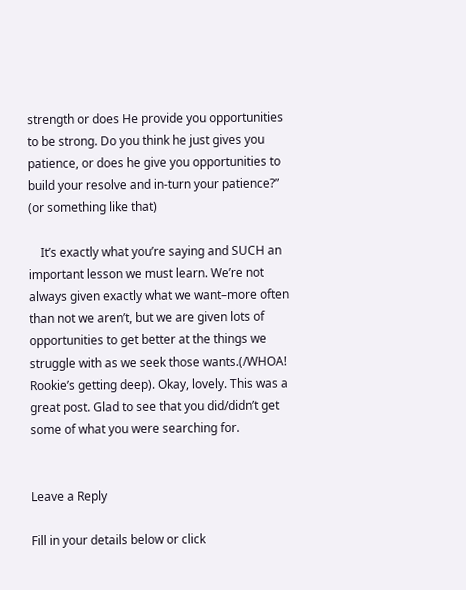strength or does He provide you opportunities to be strong. Do you think he just gives you patience, or does he give you opportunities to build your resolve and in-turn your patience?” (or something like that)

    It’s exactly what you’re saying and SUCH an important lesson we must learn. We’re not always given exactly what we want–more often than not we aren’t, but we are given lots of opportunities to get better at the things we struggle with as we seek those wants.(/WHOA! Rookie’s getting deep). Okay, lovely. This was a great post. Glad to see that you did/didn’t get some of what you were searching for.


Leave a Reply

Fill in your details below or click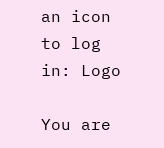an icon to log in: Logo

You are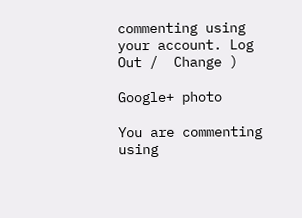commenting using your account. Log Out /  Change )

Google+ photo

You are commenting using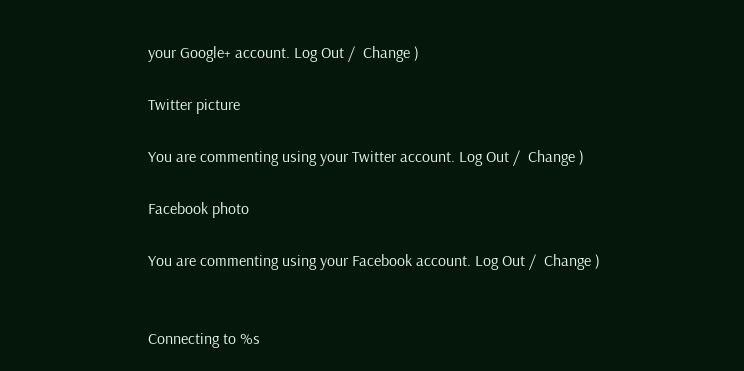your Google+ account. Log Out /  Change )

Twitter picture

You are commenting using your Twitter account. Log Out /  Change )

Facebook photo

You are commenting using your Facebook account. Log Out /  Change )


Connecting to %s